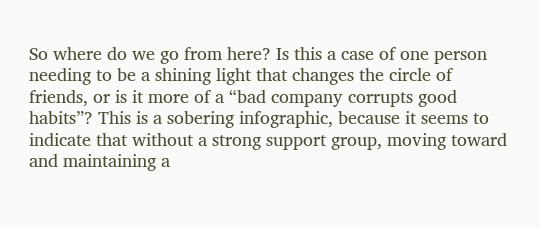So where do we go from here? Is this a case of one person needing to be a shining light that changes the circle of friends, or is it more of a “bad company corrupts good habits”? This is a sobering infographic, because it seems to indicate that without a strong support group, moving toward and maintaining a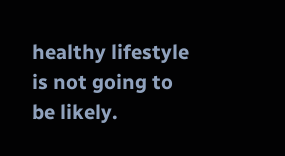healthy lifestyle is not going to be likely.